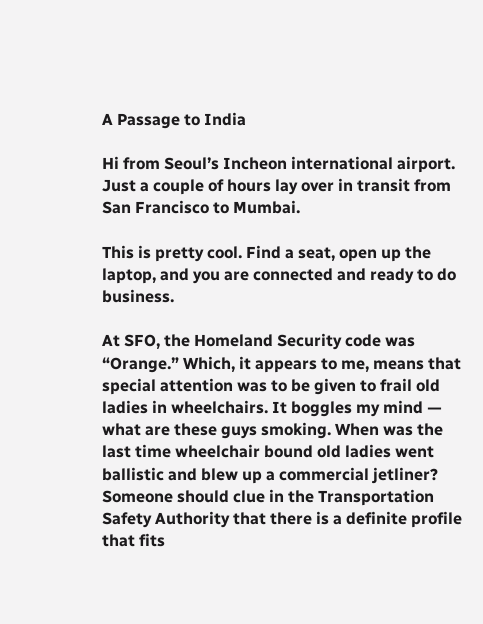A Passage to India

Hi from Seoul’s Incheon international airport. Just a couple of hours lay over in transit from San Francisco to Mumbai.

This is pretty cool. Find a seat, open up the laptop, and you are connected and ready to do business.

At SFO, the Homeland Security code was “Orange.” Which, it appears to me, means that special attention was to be given to frail old ladies in wheelchairs. It boggles my mind — what are these guys smoking. When was the last time wheelchair bound old ladies went ballistic and blew up a commercial jetliner? Someone should clue in the Transportation Safety Authority that there is a definite profile that fits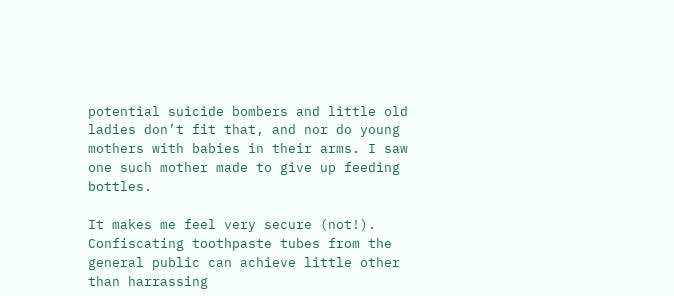potential suicide bombers and little old ladies don’t fit that, and nor do young mothers with babies in their arms. I saw one such mother made to give up feeding bottles.

It makes me feel very secure (not!). Confiscating toothpaste tubes from the general public can achieve little other than harrassing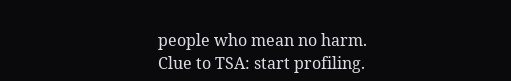people who mean no harm. Clue to TSA: start profiling.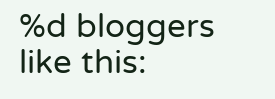%d bloggers like this: